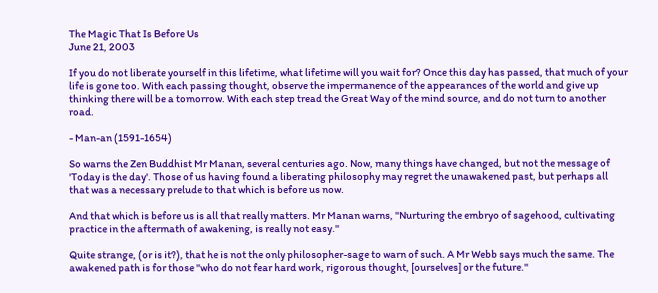The Magic That Is Before Us
June 21, 2003

If you do not liberate yourself in this lifetime, what lifetime will you wait for? Once this day has passed, that much of your life is gone too. With each passing thought, observe the impermanence of the appearances of the world and give up thinking there will be a tomorrow. With each step tread the Great Way of the mind source, and do not turn to another road.

- Man-an (1591-1654)

So warns the Zen Buddhist Mr Manan, several centuries ago. Now, many things have changed, but not the message of 'Today is the day'. Those of us having found a liberating philosophy may regret the unawakened past, but perhaps all that was a necessary prelude to that which is before us now.

And that which is before us is all that really matters. Mr Manan warns, ''Nurturing the embryo of sagehood, cultivating practice in the aftermath of awakening, is really not easy.''

Quite strange, (or is it?), that he is not the only philosopher-sage to warn of such. A Mr Webb says much the same. The awakened path is for those ''who do not fear hard work, rigorous thought, [ourselves] or the future.''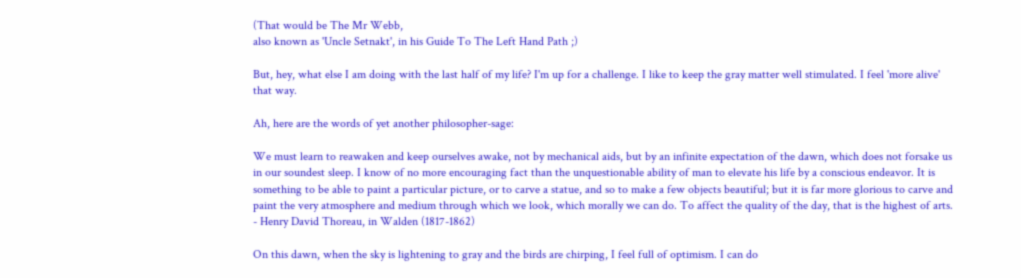(That would be The Mr Webb,
also known as 'Uncle Setnakt', in his Guide To The Left Hand Path ;)

But, hey, what else I am doing with the last half of my life? I'm up for a challenge. I like to keep the gray matter well stimulated. I feel 'more alive' that way.

Ah, here are the words of yet another philosopher-sage:

We must learn to reawaken and keep ourselves awake, not by mechanical aids, but by an infinite expectation of the dawn, which does not forsake us in our soundest sleep. I know of no more encouraging fact than the unquestionable ability of man to elevate his life by a conscious endeavor. It is something to be able to paint a particular picture, or to carve a statue, and so to make a few objects beautiful; but it is far more glorious to carve and paint the very atmosphere and medium through which we look, which morally we can do. To affect the quality of the day, that is the highest of arts. - Henry David Thoreau, in Walden (1817-1862)

On this dawn, when the sky is lightening to gray and the birds are chirping, I feel full of optimism. I can do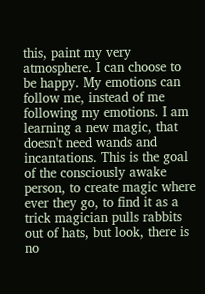this, paint my very atmosphere. I can choose to be happy. My emotions can follow me, instead of me following my emotions. I am learning a new magic, that doesn't need wands and incantations. This is the goal of the consciously awake person, to create magic where ever they go, to find it as a trick magician pulls rabbits out of hats, but look, there is no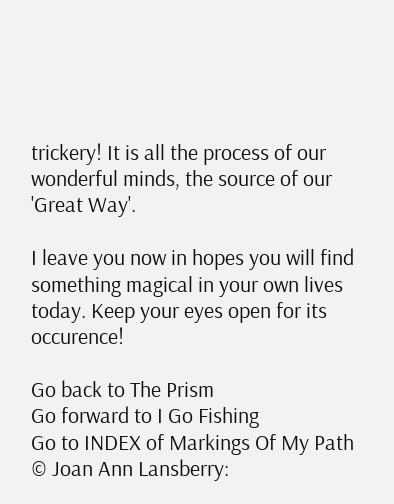trickery! It is all the process of our wonderful minds, the source of our 'Great Way'.

I leave you now in hopes you will find something magical in your own lives today. Keep your eyes open for its occurence!

Go back to The Prism
Go forward to I Go Fishing
Go to INDEX of Markings Of My Path
© Joan Ann Lansberry: